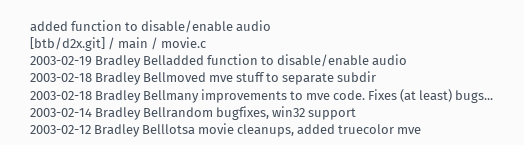added function to disable/enable audio
[btb/d2x.git] / main / movie.c
2003-02-19 Bradley Belladded function to disable/enable audio
2003-02-18 Bradley Bellmoved mve stuff to separate subdir
2003-02-18 Bradley Bellmany improvements to mve code. Fixes (at least) bugs...
2003-02-14 Bradley Bellrandom bugfixes, win32 support
2003-02-12 Bradley Belllotsa movie cleanups, added truecolor mve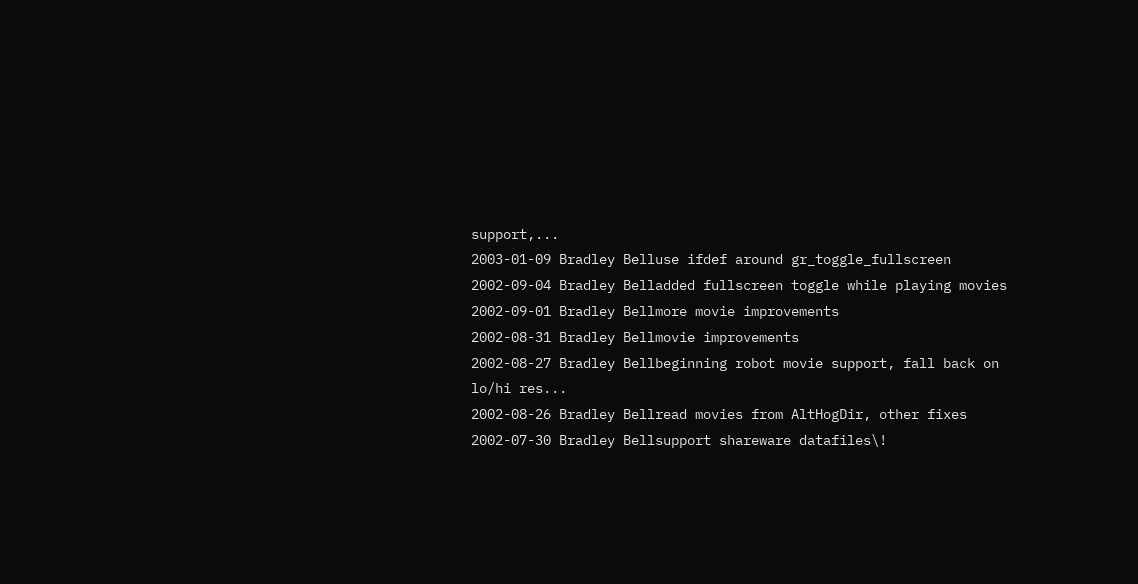support,...
2003-01-09 Bradley Belluse ifdef around gr_toggle_fullscreen
2002-09-04 Bradley Belladded fullscreen toggle while playing movies
2002-09-01 Bradley Bellmore movie improvements
2002-08-31 Bradley Bellmovie improvements
2002-08-27 Bradley Bellbeginning robot movie support, fall back on lo/hi res...
2002-08-26 Bradley Bellread movies from AltHogDir, other fixes
2002-07-30 Bradley Bellsupport shareware datafiles\!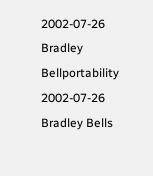2002-07-26 Bradley Bellportability
2002-07-26 Bradley Bells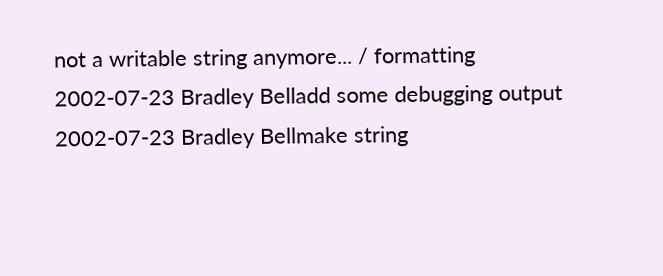not a writable string anymore... / formatting
2002-07-23 Bradley Belladd some debugging output
2002-07-23 Bradley Bellmake string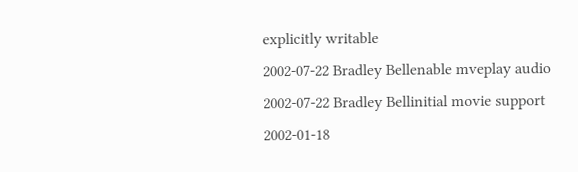explicitly writable
2002-07-22 Bradley Bellenable mveplay audio
2002-07-22 Bradley Bellinitial movie support
2002-01-18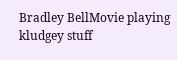Bradley BellMovie playing kludgey stuff